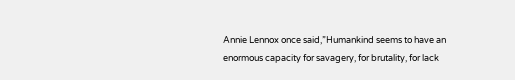Annie Lennox once said,”Humankind seems to have an enormous capacity for savagery, for brutality, for lack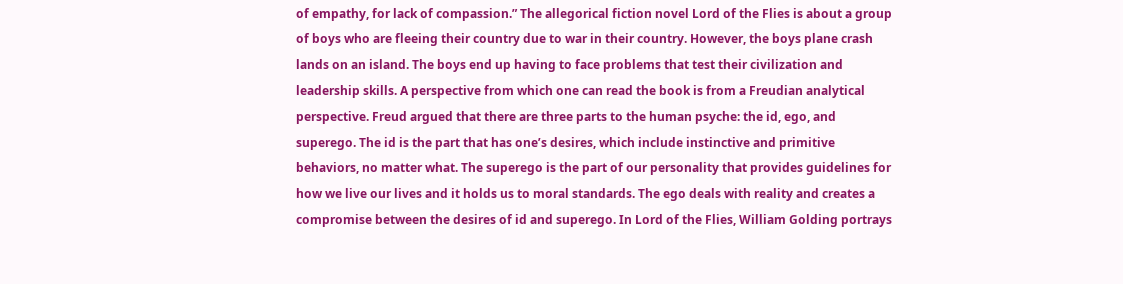of empathy, for lack of compassion.” The allegorical fiction novel Lord of the Flies is about a group of boys who are fleeing their country due to war in their country. However, the boys plane crash lands on an island. The boys end up having to face problems that test their civilization and leadership skills. A perspective from which one can read the book is from a Freudian analytical perspective. Freud argued that there are three parts to the human psyche: the id, ego, and superego. The id is the part that has one’s desires, which include instinctive and primitive behaviors, no matter what. The superego is the part of our personality that provides guidelines for how we live our lives and it holds us to moral standards. The ego deals with reality and creates a compromise between the desires of id and superego. In Lord of the Flies, William Golding portrays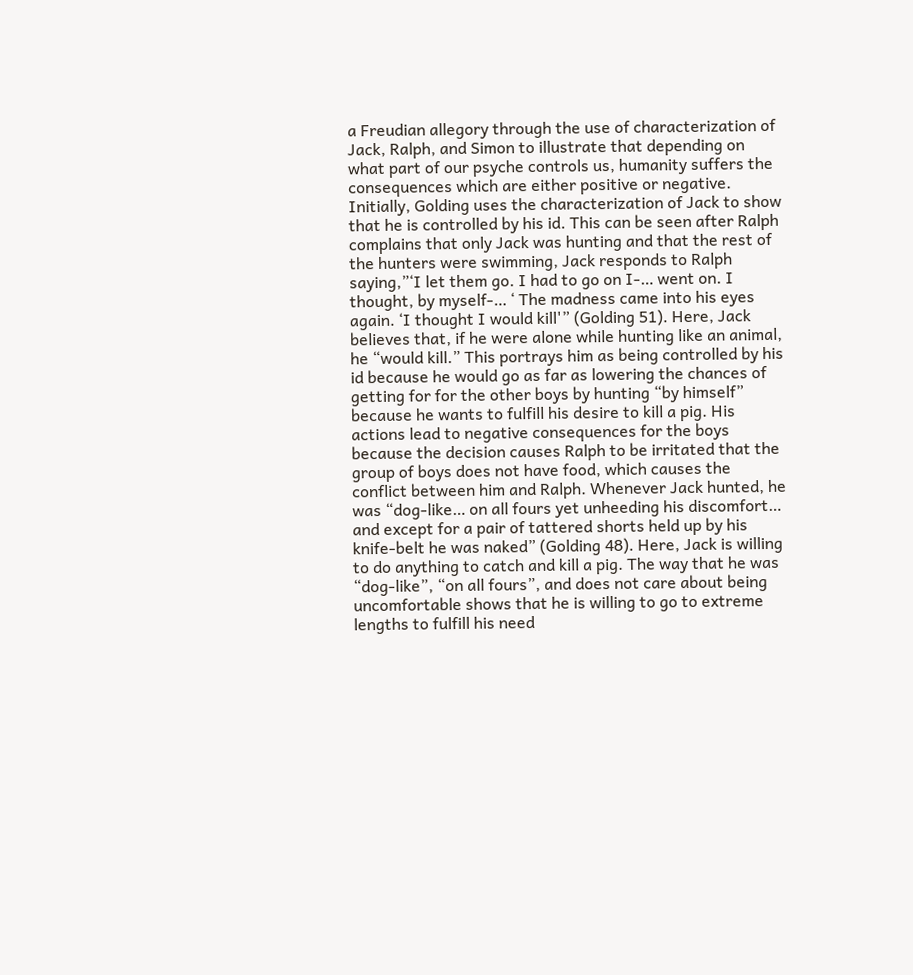a Freudian allegory through the use of characterization of Jack, Ralph, and Simon to illustrate that depending on what part of our psyche controls us, humanity suffers the consequences which are either positive or negative.
Initially, Golding uses the characterization of Jack to show that he is controlled by his id. This can be seen after Ralph complains that only Jack was hunting and that the rest of the hunters were swimming, Jack responds to Ralph saying,”‘I let them go. I had to go on I-… went on. I thought, by myself-… ‘ The madness came into his eyes again. ‘I thought I would kill'” (Golding 51). Here, Jack believes that, if he were alone while hunting like an animal, he “would kill.” This portrays him as being controlled by his id because he would go as far as lowering the chances of getting for for the other boys by hunting “by himself” because he wants to fulfill his desire to kill a pig. His actions lead to negative consequences for the boys because the decision causes Ralph to be irritated that the group of boys does not have food, which causes the conflict between him and Ralph. Whenever Jack hunted, he was “dog-like… on all fours yet unheeding his discomfort… and except for a pair of tattered shorts held up by his knife-belt he was naked” (Golding 48). Here, Jack is willing to do anything to catch and kill a pig. The way that he was “dog-like”, “on all fours”, and does not care about being uncomfortable shows that he is willing to go to extreme lengths to fulfill his need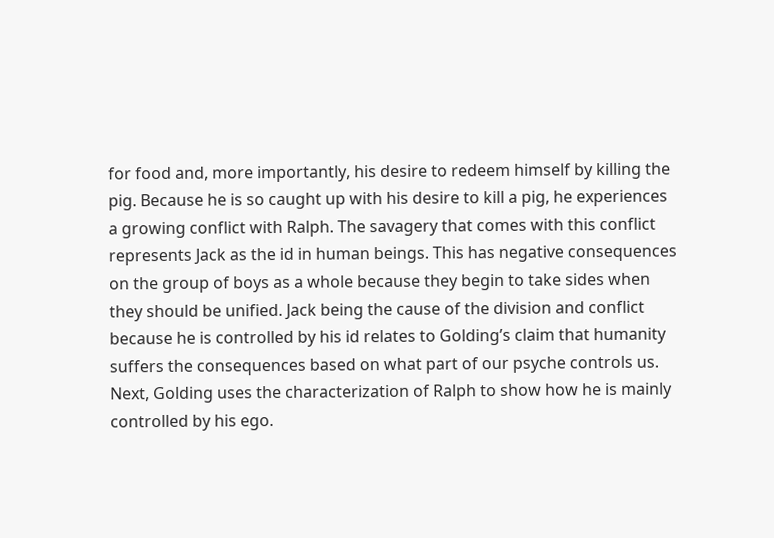for food and, more importantly, his desire to redeem himself by killing the pig. Because he is so caught up with his desire to kill a pig, he experiences a growing conflict with Ralph. The savagery that comes with this conflict represents Jack as the id in human beings. This has negative consequences on the group of boys as a whole because they begin to take sides when they should be unified. Jack being the cause of the division and conflict because he is controlled by his id relates to Golding’s claim that humanity suffers the consequences based on what part of our psyche controls us.
Next, Golding uses the characterization of Ralph to show how he is mainly controlled by his ego.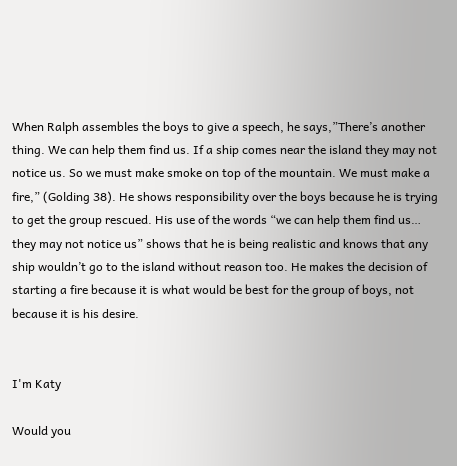When Ralph assembles the boys to give a speech, he says,”There’s another thing. We can help them find us. If a ship comes near the island they may not notice us. So we must make smoke on top of the mountain. We must make a fire,” (Golding 38). He shows responsibility over the boys because he is trying to get the group rescued. His use of the words “we can help them find us… they may not notice us” shows that he is being realistic and knows that any ship wouldn’t go to the island without reason too. He makes the decision of starting a fire because it is what would be best for the group of boys, not because it is his desire.


I'm Katy

Would you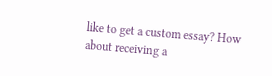like to get a custom essay? How about receiving a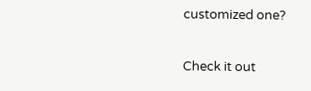customized one?

Check it out